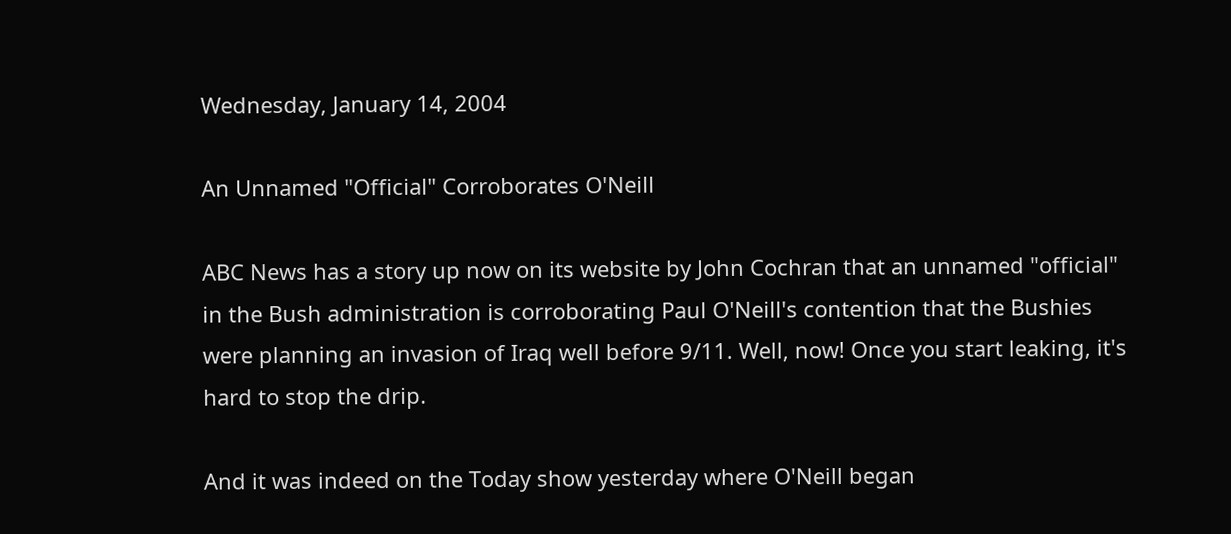Wednesday, January 14, 2004

An Unnamed "Official" Corroborates O'Neill

ABC News has a story up now on its website by John Cochran that an unnamed "official" in the Bush administration is corroborating Paul O'Neill's contention that the Bushies were planning an invasion of Iraq well before 9/11. Well, now! Once you start leaking, it's hard to stop the drip.

And it was indeed on the Today show yesterday where O'Neill began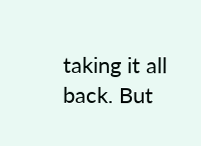taking it all back. But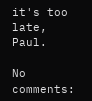it's too late, Paul.

No comments: